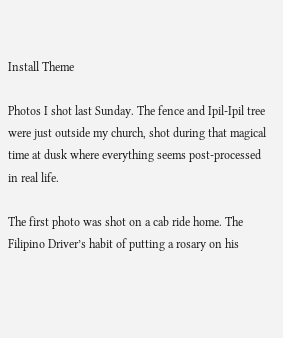Install Theme

Photos I shot last Sunday. The fence and Ipil-Ipil tree were just outside my church, shot during that magical time at dusk where everything seems post-processed in real life.

The first photo was shot on a cab ride home. The Filipino Driver’s habit of putting a rosary on his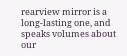rearview mirror is a long-lasting one, and speaks volumes about our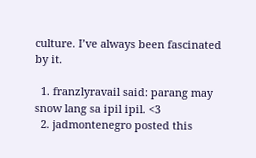culture. I’ve always been fascinated by it.

  1. franzlyravail said: parang may snow lang sa ipil ipil. <3
  2. jadmontenegro posted this